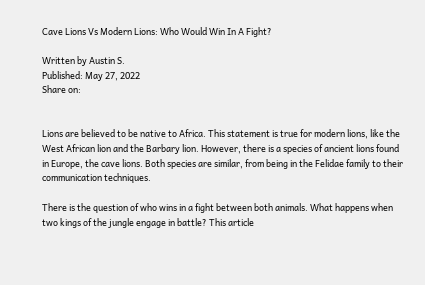Cave Lions Vs Modern Lions: Who Would Win In A Fight?

Written by Austin S.
Published: May 27, 2022
Share on:


Lions are believed to be native to Africa. This statement is true for modern lions, like the West African lion and the Barbary lion. However, there is a species of ancient lions found in Europe, the cave lions. Both species are similar, from being in the Felidae family to their communication techniques.

There is the question of who wins in a fight between both animals. What happens when two kings of the jungle engage in battle? This article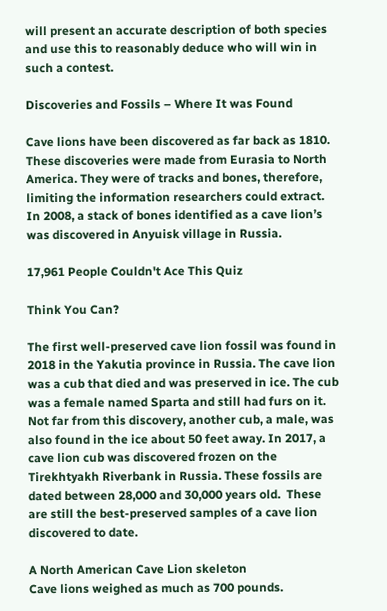will present an accurate description of both species and use this to reasonably deduce who will win in such a contest.

Discoveries and Fossils – Where It was Found

Cave lions have been discovered as far back as 1810. These discoveries were made from Eurasia to North America. They were of tracks and bones, therefore, limiting the information researchers could extract. In 2008, a stack of bones identified as a cave lion’s was discovered in Anyuisk village in Russia.

17,961 People Couldn't Ace This Quiz

Think You Can?

The first well-preserved cave lion fossil was found in 2018 in the Yakutia province in Russia. The cave lion was a cub that died and was preserved in ice. The cub was a female named Sparta and still had furs on it. Not far from this discovery, another cub, a male, was also found in the ice about 50 feet away. In 2017, a cave lion cub was discovered frozen on the Tirekhtyakh Riverbank in Russia. These fossils are dated between 28,000 and 30,000 years old.  These are still the best-preserved samples of a cave lion discovered to date.

A North American Cave Lion skeleton
Cave lions weighed as much as 700 pounds.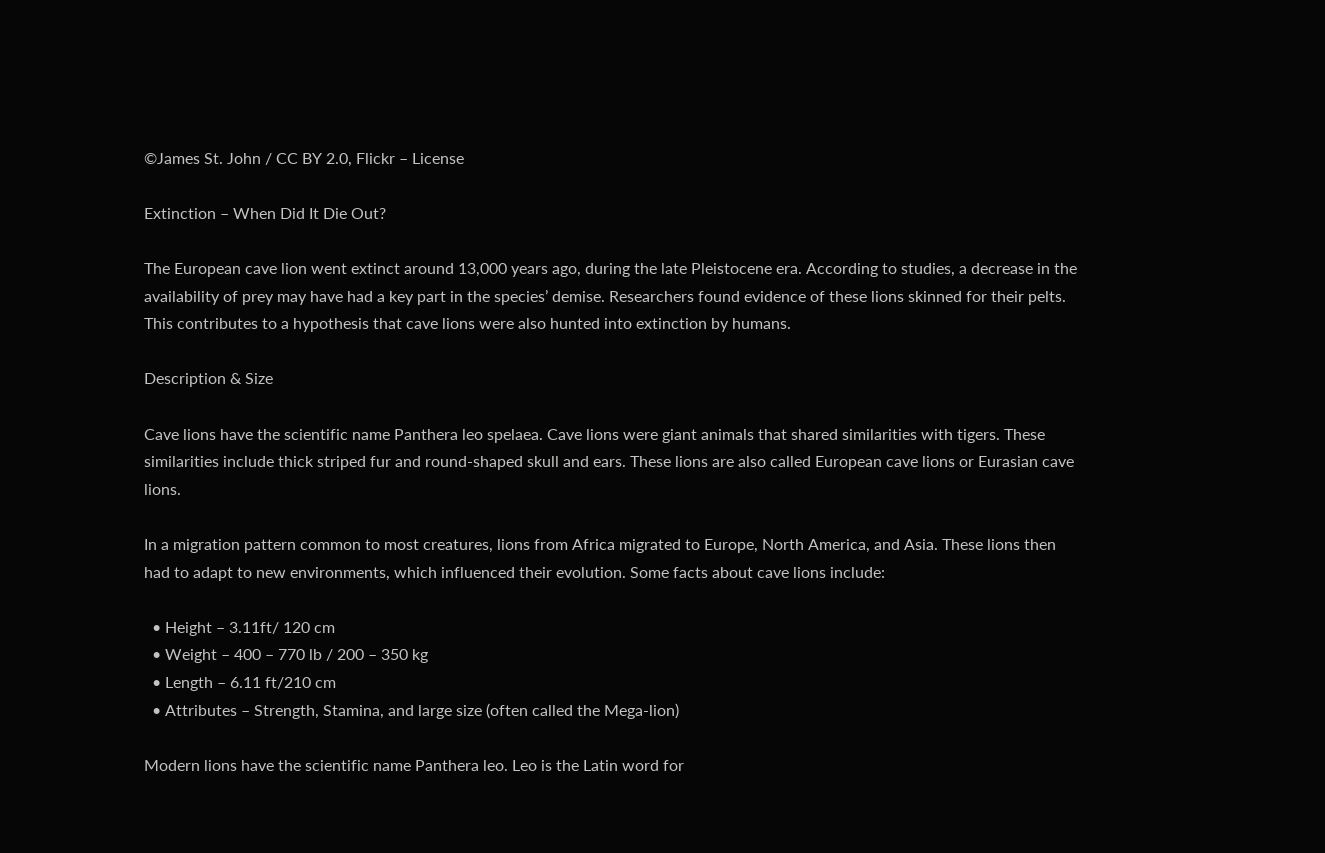©James St. John / CC BY 2.0, Flickr – License

Extinction – When Did It Die Out?

The European cave lion went extinct around 13,000 years ago, during the late Pleistocene era. According to studies, a decrease in the availability of prey may have had a key part in the species’ demise. Researchers found evidence of these lions skinned for their pelts. This contributes to a hypothesis that cave lions were also hunted into extinction by humans.

Description & Size

Cave lions have the scientific name Panthera leo spelaea. Cave lions were giant animals that shared similarities with tigers. These similarities include thick striped fur and round-shaped skull and ears. These lions are also called European cave lions or Eurasian cave lions.

In a migration pattern common to most creatures, lions from Africa migrated to Europe, North America, and Asia. These lions then had to adapt to new environments, which influenced their evolution. Some facts about cave lions include:

  • Height – 3.11ft/ 120 cm
  • Weight – 400 – 770 lb / 200 – 350 kg
  • Length – 6.11 ft/210 cm
  • Attributes – Strength, Stamina, and large size (often called the Mega-lion)

Modern lions have the scientific name Panthera leo. Leo is the Latin word for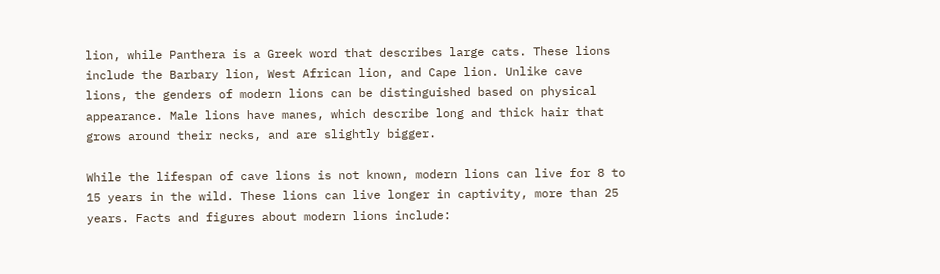lion, while Panthera is a Greek word that describes large cats. These lions include the Barbary lion, West African lion, and Cape lion. Unlike cave lions, the genders of modern lions can be distinguished based on physical appearance. Male lions have manes, which describe long and thick hair that grows around their necks, and are slightly bigger.

While the lifespan of cave lions is not known, modern lions can live for 8 to 15 years in the wild. These lions can live longer in captivity, more than 25 years. Facts and figures about modern lions include: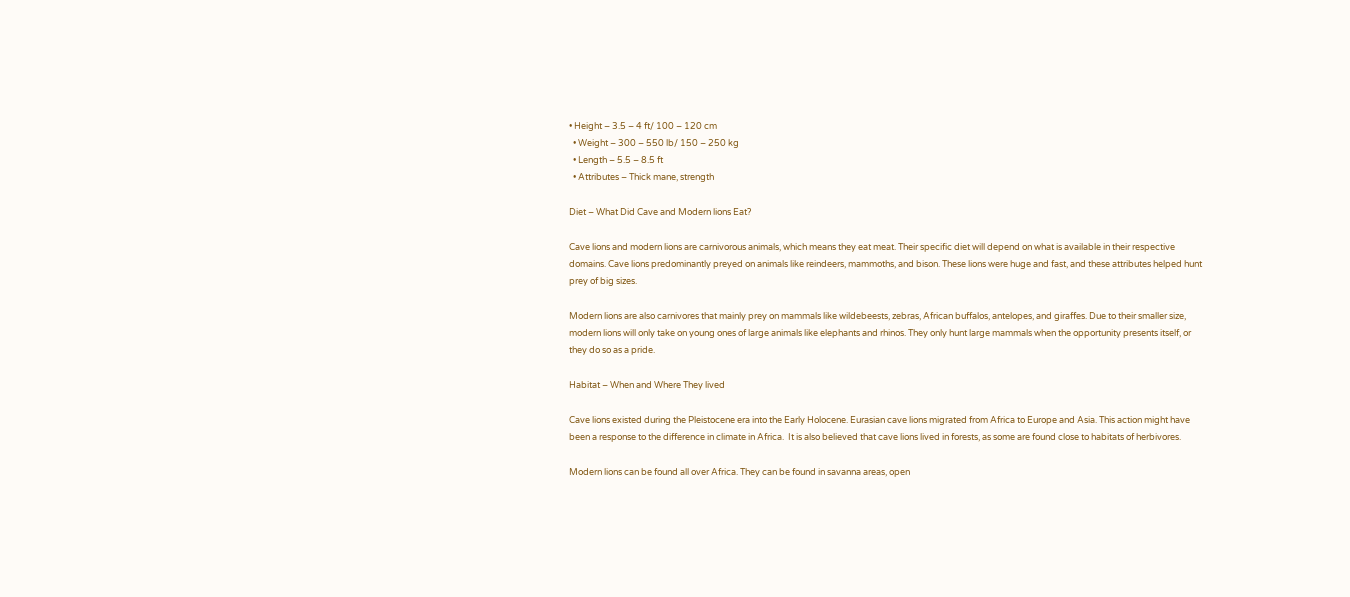• Height – 3.5 – 4 ft/ 100 – 120 cm
  • Weight – 300 – 550 lb/ 150 – 250 kg
  • Length – 5.5 – 8.5 ft
  • Attributes – Thick mane, strength

Diet – What Did Cave and Modern lions Eat?

Cave lions and modern lions are carnivorous animals, which means they eat meat. Their specific diet will depend on what is available in their respective domains. Cave lions predominantly preyed on animals like reindeers, mammoths, and bison. These lions were huge and fast, and these attributes helped hunt prey of big sizes.

Modern lions are also carnivores that mainly prey on mammals like wildebeests, zebras, African buffalos, antelopes, and giraffes. Due to their smaller size, modern lions will only take on young ones of large animals like elephants and rhinos. They only hunt large mammals when the opportunity presents itself, or they do so as a pride.

Habitat – When and Where They lived

Cave lions existed during the Pleistocene era into the Early Holocene. Eurasian cave lions migrated from Africa to Europe and Asia. This action might have been a response to the difference in climate in Africa.  It is also believed that cave lions lived in forests, as some are found close to habitats of herbivores.

Modern lions can be found all over Africa. They can be found in savanna areas, open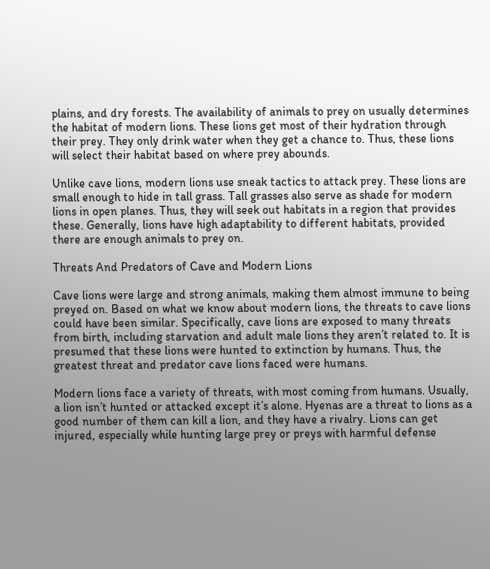plains, and dry forests. The availability of animals to prey on usually determines the habitat of modern lions. These lions get most of their hydration through their prey. They only drink water when they get a chance to. Thus, these lions will select their habitat based on where prey abounds.

Unlike cave lions, modern lions use sneak tactics to attack prey. These lions are small enough to hide in tall grass. Tall grasses also serve as shade for modern lions in open planes. Thus, they will seek out habitats in a region that provides these. Generally, lions have high adaptability to different habitats, provided there are enough animals to prey on.

Threats And Predators of Cave and Modern Lions

Cave lions were large and strong animals, making them almost immune to being preyed on. Based on what we know about modern lions, the threats to cave lions could have been similar. Specifically, cave lions are exposed to many threats from birth, including starvation and adult male lions they aren’t related to. It is presumed that these lions were hunted to extinction by humans. Thus, the greatest threat and predator cave lions faced were humans.

Modern lions face a variety of threats, with most coming from humans. Usually, a lion isn’t hunted or attacked except it’s alone. Hyenas are a threat to lions as a good number of them can kill a lion, and they have a rivalry. Lions can get injured, especially while hunting large prey or preys with harmful defense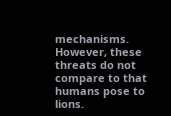mechanisms. However, these threats do not compare to that humans pose to lions.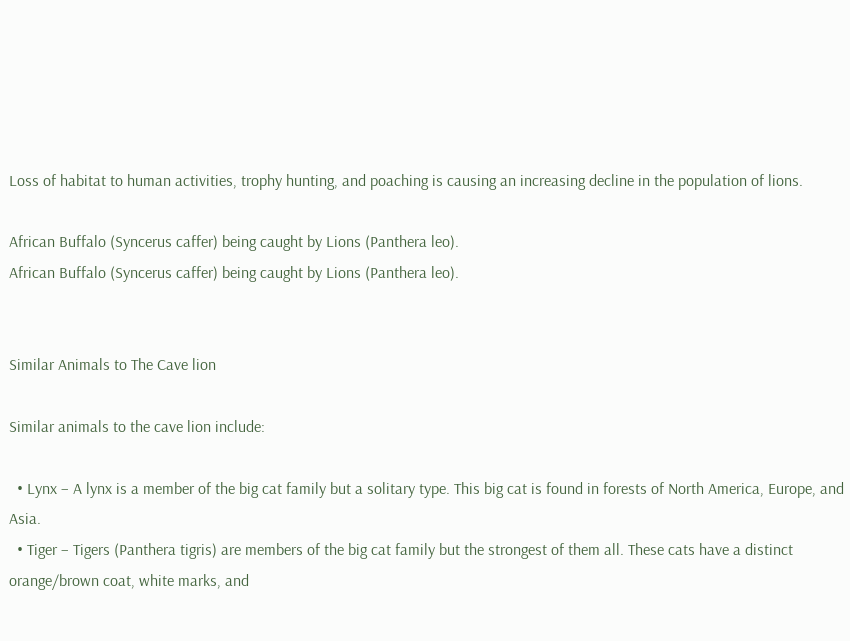Loss of habitat to human activities, trophy hunting, and poaching is causing an increasing decline in the population of lions.

African Buffalo (Syncerus caffer) being caught by Lions (Panthera leo).
African Buffalo (Syncerus caffer) being caught by Lions (Panthera leo).


Similar Animals to The Cave lion

Similar animals to the cave lion include:

  • Lynx – A lynx is a member of the big cat family but a solitary type. This big cat is found in forests of North America, Europe, and Asia.
  • Tiger – Tigers (Panthera tigris) are members of the big cat family but the strongest of them all. These cats have a distinct orange/brown coat, white marks, and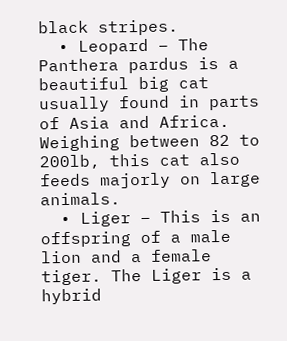black stripes.
  • Leopard – The Panthera pardus is a beautiful big cat usually found in parts of Asia and Africa. Weighing between 82 to 200lb, this cat also feeds majorly on large animals.
  • Liger – This is an offspring of a male lion and a female tiger. The Liger is a hybrid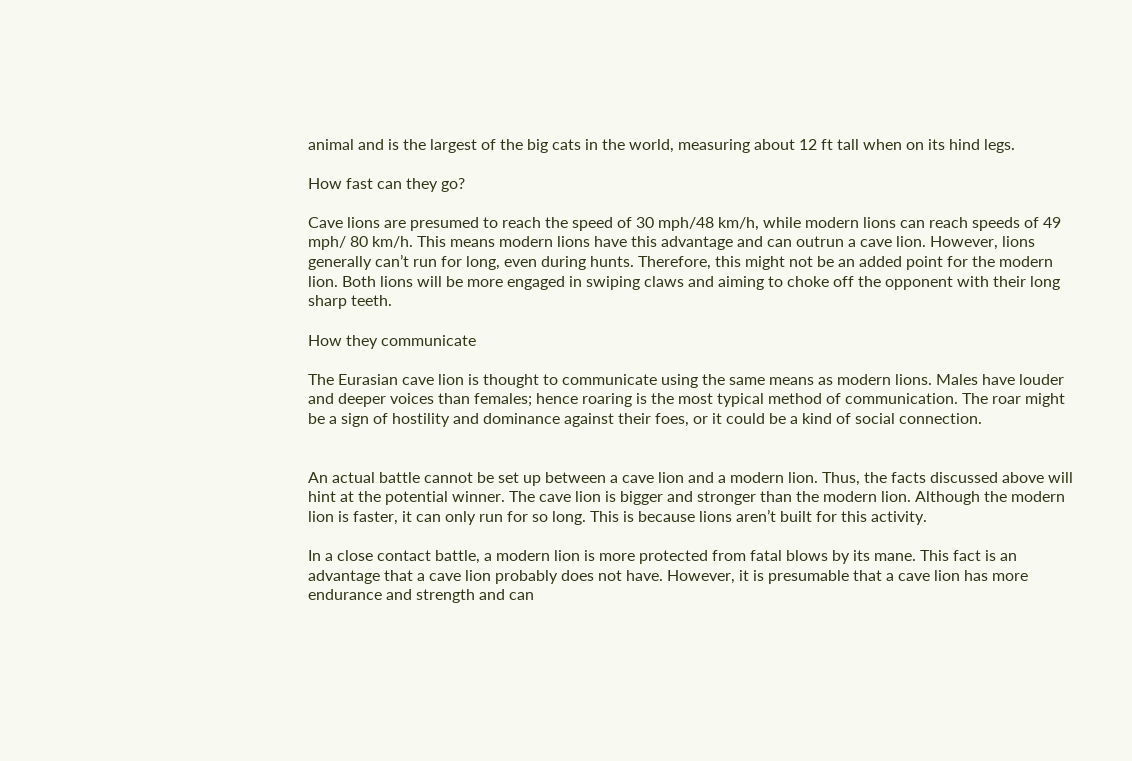animal and is the largest of the big cats in the world, measuring about 12 ft tall when on its hind legs.

How fast can they go?

Cave lions are presumed to reach the speed of 30 mph/48 km/h, while modern lions can reach speeds of 49 mph/ 80 km/h. This means modern lions have this advantage and can outrun a cave lion. However, lions generally can’t run for long, even during hunts. Therefore, this might not be an added point for the modern lion. Both lions will be more engaged in swiping claws and aiming to choke off the opponent with their long sharp teeth.

How they communicate

The Eurasian cave lion is thought to communicate using the same means as modern lions. Males have louder and deeper voices than females; hence roaring is the most typical method of communication. The roar might be a sign of hostility and dominance against their foes, or it could be a kind of social connection.


An actual battle cannot be set up between a cave lion and a modern lion. Thus, the facts discussed above will hint at the potential winner. The cave lion is bigger and stronger than the modern lion. Although the modern lion is faster, it can only run for so long. This is because lions aren’t built for this activity.

In a close contact battle, a modern lion is more protected from fatal blows by its mane. This fact is an advantage that a cave lion probably does not have. However, it is presumable that a cave lion has more endurance and strength and can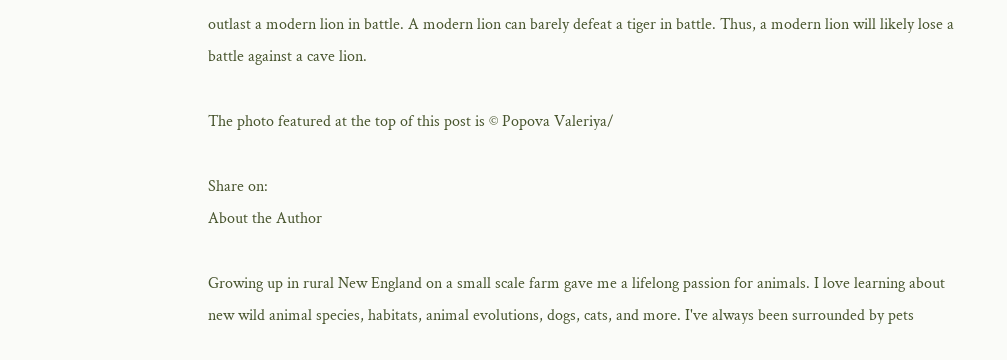outlast a modern lion in battle. A modern lion can barely defeat a tiger in battle. Thus, a modern lion will likely lose a battle against a cave lion.

The photo featured at the top of this post is © Popova Valeriya/

Share on:
About the Author

Growing up in rural New England on a small scale farm gave me a lifelong passion for animals. I love learning about new wild animal species, habitats, animal evolutions, dogs, cats, and more. I've always been surrounded by pets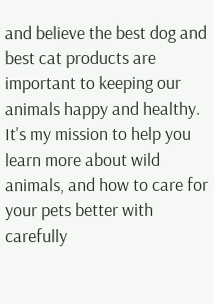and believe the best dog and best cat products are important to keeping our animals happy and healthy. It's my mission to help you learn more about wild animals, and how to care for your pets better with carefully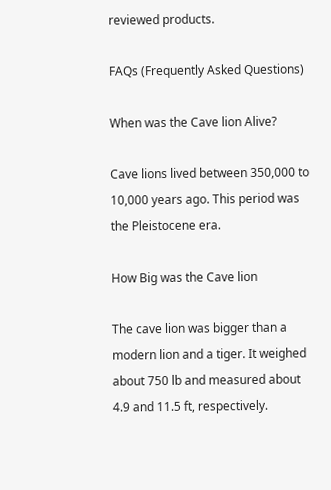reviewed products.

FAQs (Frequently Asked Questions)

When was the Cave lion Alive?

Cave lions lived between 350,000 to 10,000 years ago. This period was the Pleistocene era.

How Big was the Cave lion

The cave lion was bigger than a modern lion and a tiger. It weighed about 750 lb and measured about 4.9 and 11.5 ft, respectively.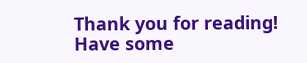Thank you for reading! Have some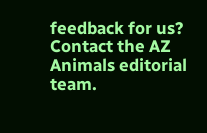feedback for us? Contact the AZ Animals editorial team.